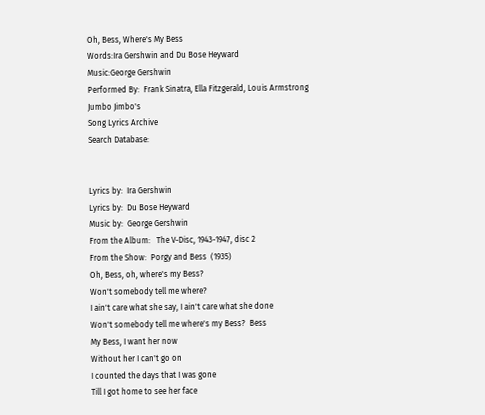Oh, Bess, Where's My Bess
Words:Ira Gershwin and Du Bose Heyward
Music:George Gershwin
Performed By:  Frank Sinatra, Ella Fitzgerald, Louis Armstrong
Jumbo Jimbo's
Song Lyrics Archive
Search Database:


Lyrics by:  Ira Gershwin
Lyrics by:  Du Bose Heyward
Music by:  George Gershwin
From the Album:   The V-Disc, 1943-1947, disc 2
From the Show:  Porgy and Bess  (1935)
Oh, Bess, oh, where's my Bess?
Won't somebody tell me where?
I ain't care what she say, I ain't care what she done
Won't somebody tell me where's my Bess?  Bess
My Bess, I want her now
Without her I can't go on
I counted the days that I was gone
Till I got home to see her face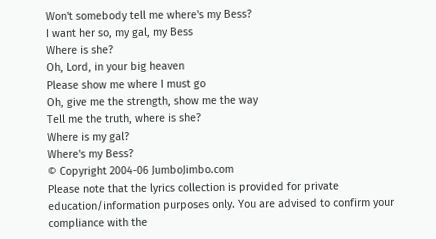Won't somebody tell me where's my Bess?
I want her so, my gal, my Bess
Where is she?
Oh, Lord, in your big heaven
Please show me where I must go
Oh, give me the strength, show me the way
Tell me the truth, where is she?
Where is my gal?
Where's my Bess?
© Copyright 2004-06 JumboJimbo.com
Please note that the lyrics collection is provided for private education/information purposes only. You are advised to confirm your compliance with the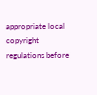appropriate local copyright regulations before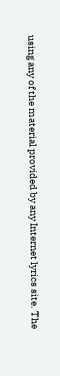using any of the material provided by any Internet lyrics site. The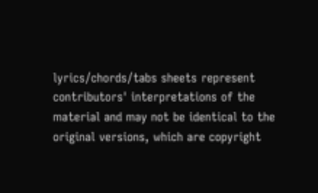lyrics/chords/tabs sheets represent contributors' interpretations of the material and may not be identical to the original versions, which are copyright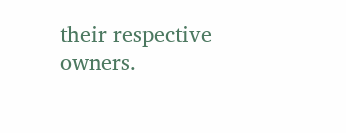their respective owners.